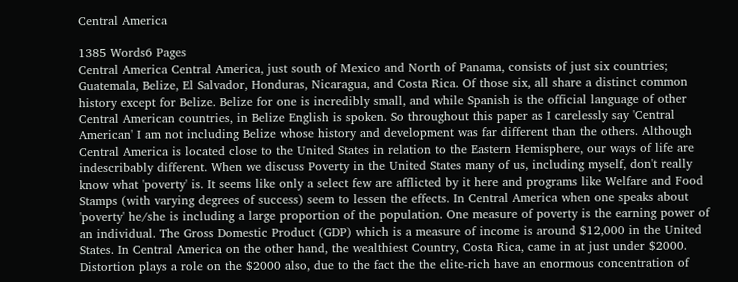Central America

1385 Words6 Pages
Central America Central America, just south of Mexico and North of Panama, consists of just six countries; Guatemala, Belize, El Salvador, Honduras, Nicaragua, and Costa Rica. Of those six, all share a distinct common history except for Belize. Belize for one is incredibly small, and while Spanish is the official language of other Central American countries, in Belize English is spoken. So throughout this paper as I carelessly say 'Central American' I am not including Belize whose history and development was far different than the others. Although Central America is located close to the United States in relation to the Eastern Hemisphere, our ways of life are indescribably different. When we discuss Poverty in the United States many of us, including myself, don't really know what 'poverty' is. It seems like only a select few are afflicted by it here and programs like Welfare and Food Stamps (with varying degrees of success) seem to lessen the effects. In Central America when one speaks about 'poverty' he/she is including a large proportion of the population. One measure of poverty is the earning power of an individual. The Gross Domestic Product (GDP) which is a measure of income is around $12,000 in the United States. In Central America on the other hand, the wealthiest Country, Costa Rica, came in at just under $2000. Distortion plays a role on the $2000 also, due to the fact the the elite-rich have an enormous concentration of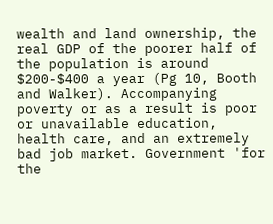wealth and land ownership, the real GDP of the poorer half of the population is around $200-$400 a year (Pg 10, Booth and Walker). Accompanying poverty or as a result is poor or unavailable education, health care, and an extremely bad job market. Government 'for the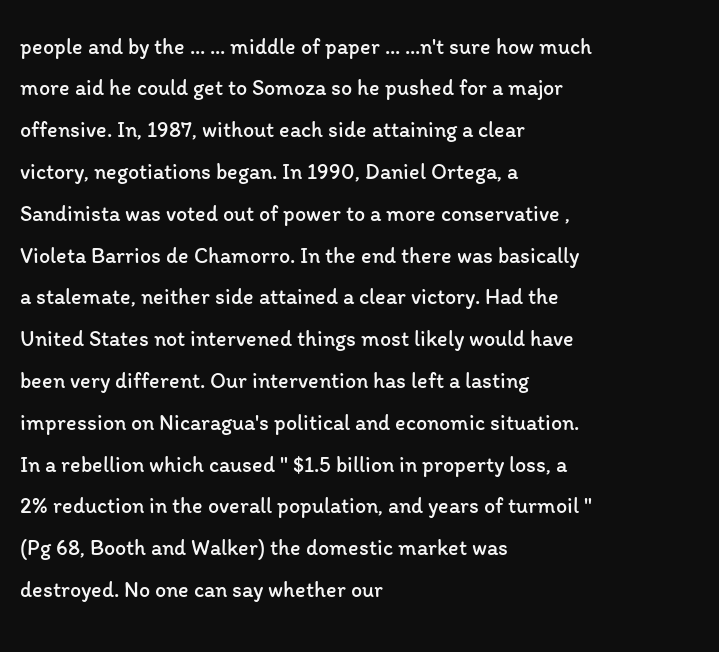people and by the ... ... middle of paper ... ...n't sure how much more aid he could get to Somoza so he pushed for a major offensive. In, 1987, without each side attaining a clear victory, negotiations began. In 1990, Daniel Ortega, a Sandinista was voted out of power to a more conservative , Violeta Barrios de Chamorro. In the end there was basically a stalemate, neither side attained a clear victory. Had the United States not intervened things most likely would have been very different. Our intervention has left a lasting impression on Nicaragua's political and economic situation. In a rebellion which caused " $1.5 billion in property loss, a 2% reduction in the overall population, and years of turmoil " (Pg 68, Booth and Walker) the domestic market was destroyed. No one can say whether our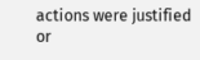actions were justified or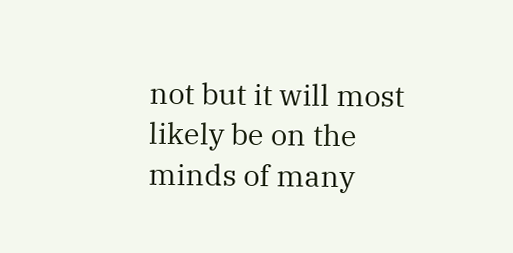not but it will most likely be on the minds of many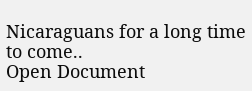Nicaraguans for a long time to come..
Open Document